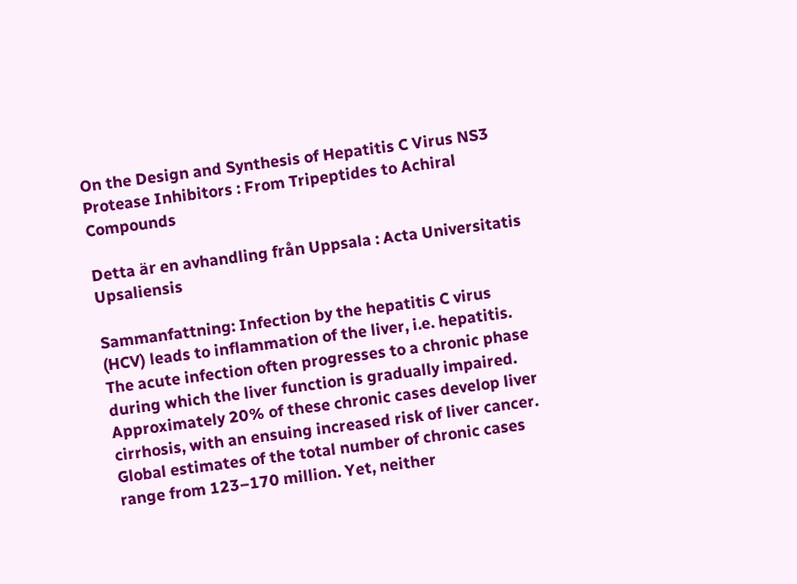On the Design and Synthesis of Hepatitis C Virus NS3 Protease Inhibitors : From Tripeptides to Achiral Compounds

Detta är en avhandling från Uppsala : Acta Universitatis Upsaliensis

Sammanfattning: Infection by the hepatitis C virus (HCV) leads to inflammation of the liver, i.e. hepatitis. The acute infection often progresses to a chronic phase during which the liver function is gradually impaired. Approximately 20% of these chronic cases develop liver cirrhosis, with an ensuing increased risk of liver cancer. Global estimates of the total number of chronic cases range from 123–170 million. Yet, neither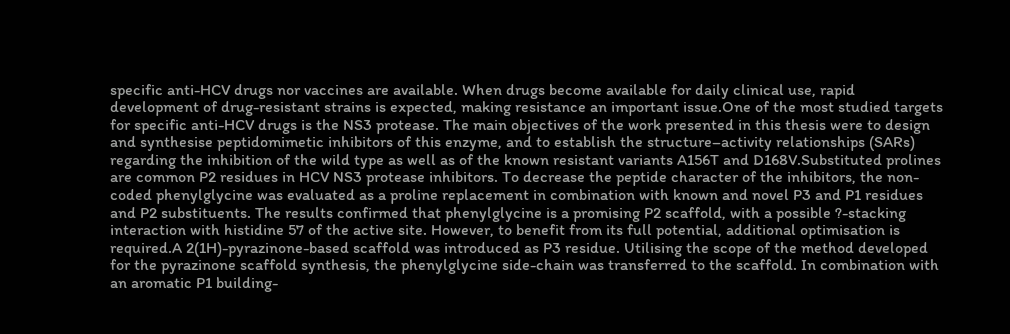specific anti-HCV drugs nor vaccines are available. When drugs become available for daily clinical use, rapid development of drug-resistant strains is expected, making resistance an important issue.One of the most studied targets for specific anti-HCV drugs is the NS3 protease. The main objectives of the work presented in this thesis were to design and synthesise peptidomimetic inhibitors of this enzyme, and to establish the structure–activity relationships (SARs) regarding the inhibition of the wild type as well as of the known resistant variants A156T and D168V.Substituted prolines are common P2 residues in HCV NS3 protease inhibitors. To decrease the peptide character of the inhibitors, the non-coded phenylglycine was evaluated as a proline replacement in combination with known and novel P3 and P1 residues and P2 substituents. The results confirmed that phenylglycine is a promising P2 scaffold, with a possible ?-stacking interaction with histidine 57 of the active site. However, to benefit from its full potential, additional optimisation is required.A 2(1H)-pyrazinone-based scaffold was introduced as P3 residue. Utilising the scope of the method developed for the pyrazinone scaffold synthesis, the phenylglycine side-chain was transferred to the scaffold. In combination with an aromatic P1 building-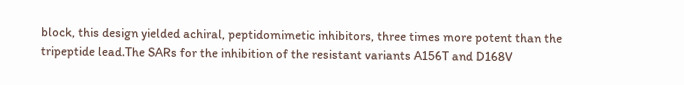block, this design yielded achiral, peptidomimetic inhibitors, three times more potent than the tripeptide lead.The SARs for the inhibition of the resistant variants A156T and D168V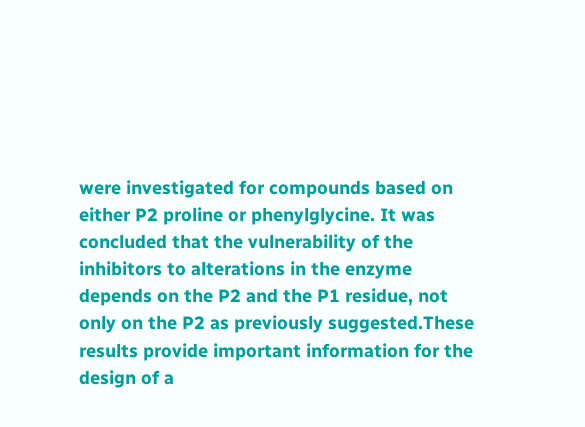were investigated for compounds based on either P2 proline or phenylglycine. It was concluded that the vulnerability of the inhibitors to alterations in the enzyme depends on the P2 and the P1 residue, not only on the P2 as previously suggested.These results provide important information for the design of a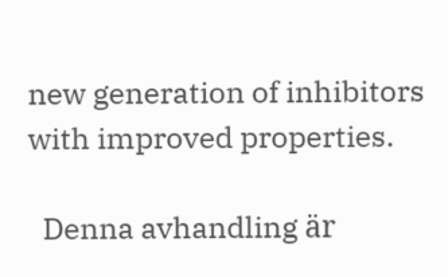new generation of inhibitors with improved properties.

  Denna avhandling är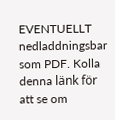EVENTUELLT nedladdningsbar som PDF. Kolla denna länk för att se om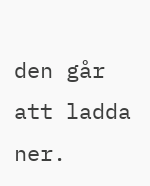den går att ladda ner.